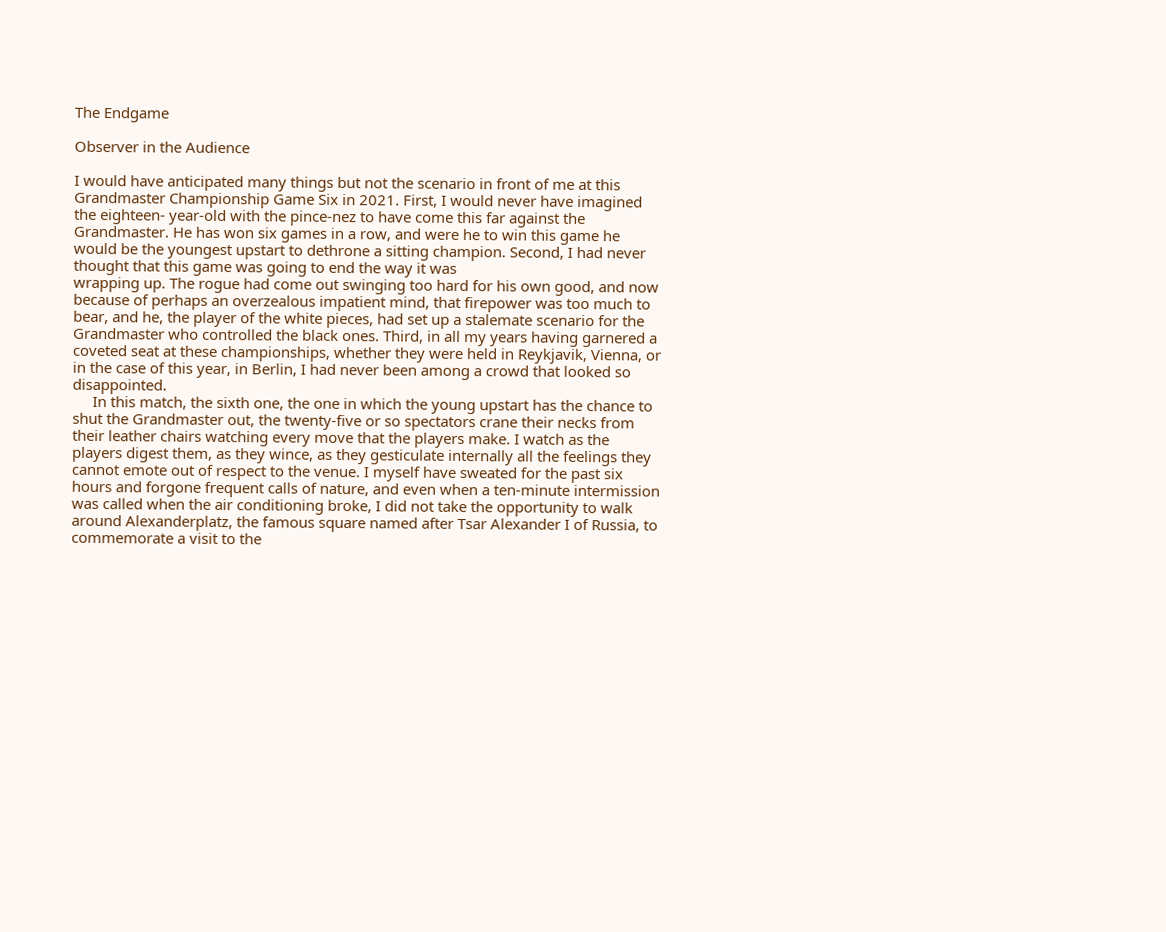The Endgame

Observer in the Audience

I would have anticipated many things but not the scenario in front of me at this Grandmaster Championship Game Six in 2021. First, I would never have imagined the eighteen- year-old with the pince-nez to have come this far against the Grandmaster. He has won six games in a row, and were he to win this game he would be the youngest upstart to dethrone a sitting champion. Second, I had never thought that this game was going to end the way it was
wrapping up. The rogue had come out swinging too hard for his own good, and now because of perhaps an overzealous impatient mind, that firepower was too much to bear, and he, the player of the white pieces, had set up a stalemate scenario for the Grandmaster who controlled the black ones. Third, in all my years having garnered a coveted seat at these championships, whether they were held in Reykjavik, Vienna, or in the case of this year, in Berlin, I had never been among a crowd that looked so disappointed.
     In this match, the sixth one, the one in which the young upstart has the chance to shut the Grandmaster out, the twenty-five or so spectators crane their necks from their leather chairs watching every move that the players make. I watch as the players digest them, as they wince, as they gesticulate internally all the feelings they cannot emote out of respect to the venue. I myself have sweated for the past six hours and forgone frequent calls of nature, and even when a ten-minute intermission was called when the air conditioning broke, I did not take the opportunity to walk around Alexanderplatz, the famous square named after Tsar Alexander I of Russia, to commemorate a visit to the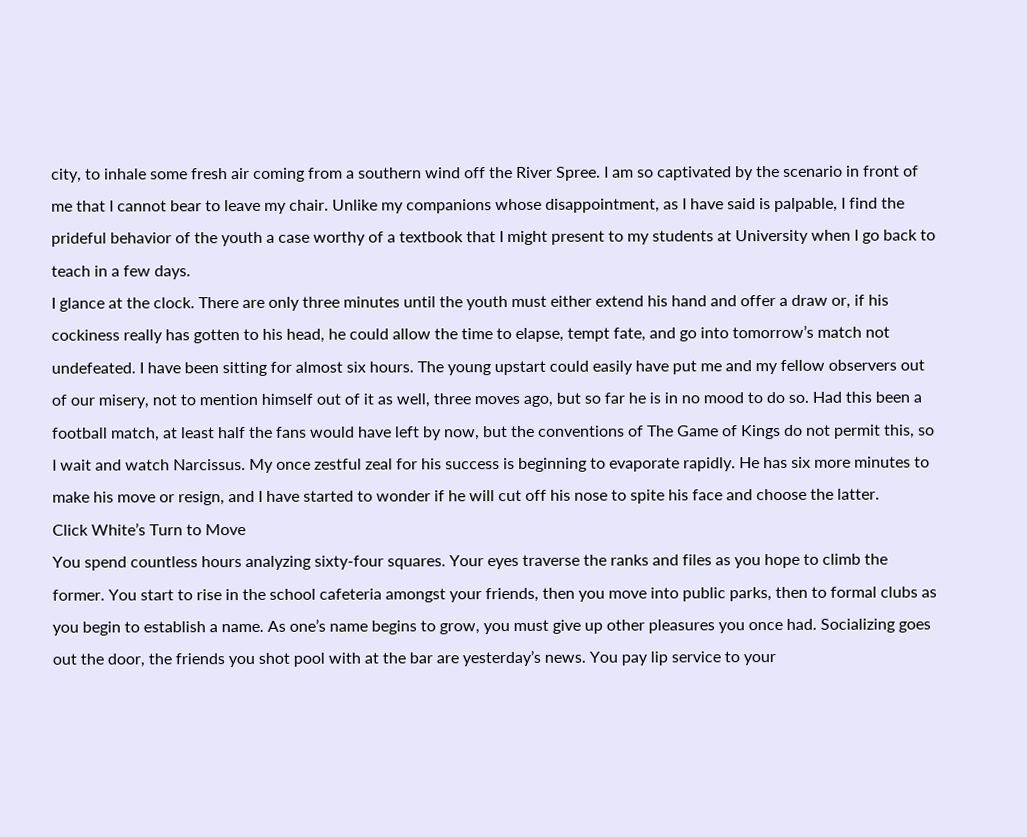city, to inhale some fresh air coming from a southern wind off the River Spree. I am so captivated by the scenario in front of me that I cannot bear to leave my chair. Unlike my companions whose disappointment, as I have said is palpable, I find the prideful behavior of the youth a case worthy of a textbook that I might present to my students at University when I go back to teach in a few days.
I glance at the clock. There are only three minutes until the youth must either extend his hand and offer a draw or, if his cockiness really has gotten to his head, he could allow the time to elapse, tempt fate, and go into tomorrow’s match not undefeated. I have been sitting for almost six hours. The young upstart could easily have put me and my fellow observers out of our misery, not to mention himself out of it as well, three moves ago, but so far he is in no mood to do so. Had this been a football match, at least half the fans would have left by now, but the conventions of The Game of Kings do not permit this, so I wait and watch Narcissus. My once zestful zeal for his success is beginning to evaporate rapidly. He has six more minutes to make his move or resign, and I have started to wonder if he will cut off his nose to spite his face and choose the latter.
Click White’s Turn to Move
You spend countless hours analyzing sixty-four squares. Your eyes traverse the ranks and files as you hope to climb the former. You start to rise in the school cafeteria amongst your friends, then you move into public parks, then to formal clubs as you begin to establish a name. As one’s name begins to grow, you must give up other pleasures you once had. Socializing goes out the door, the friends you shot pool with at the bar are yesterday’s news. You pay lip service to your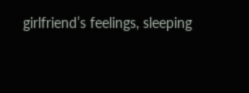girlfriend’s feelings, sleeping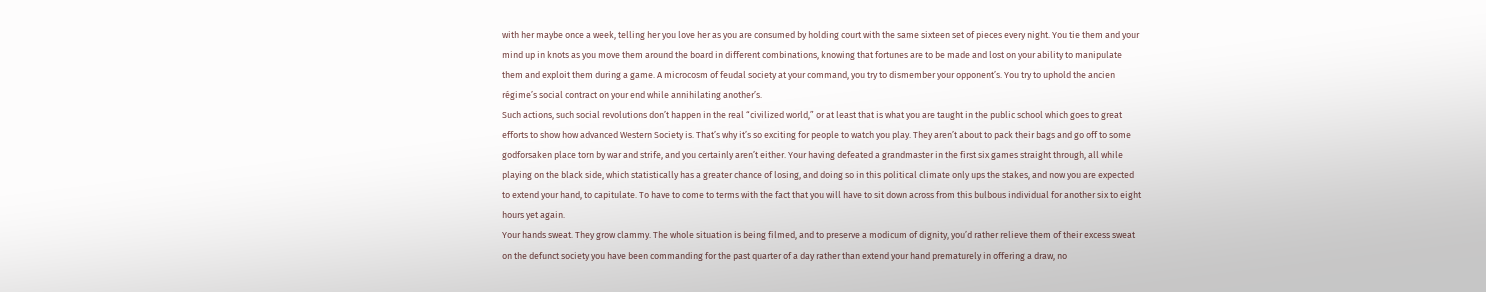with her maybe once a week, telling her you love her as you are consumed by holding court with the same sixteen set of pieces every night. You tie them and your mind up in knots as you move them around the board in different combinations, knowing that fortunes are to be made and lost on your ability to manipulate them and exploit them during a game. A microcosm of feudal society at your command, you try to dismember your opponent’s. You try to uphold the ancien régime’s social contract on your end while annihilating another’s.
Such actions, such social revolutions don’t happen in the real “civilized world,” or at least that is what you are taught in the public school which goes to great efforts to show how advanced Western Society is. That’s why it’s so exciting for people to watch you play. They aren’t about to pack their bags and go off to some godforsaken place torn by war and strife, and you certainly aren’t either. Your having defeated a grandmaster in the first six games straight through, all while playing on the black side, which statistically has a greater chance of losing, and doing so in this political climate only ups the stakes, and now you are expected to extend your hand, to capitulate. To have to come to terms with the fact that you will have to sit down across from this bulbous individual for another six to eight hours yet again.
Your hands sweat. They grow clammy. The whole situation is being filmed, and to preserve a modicum of dignity, you’d rather relieve them of their excess sweat on the defunct society you have been commanding for the past quarter of a day rather than extend your hand prematurely in offering a draw, no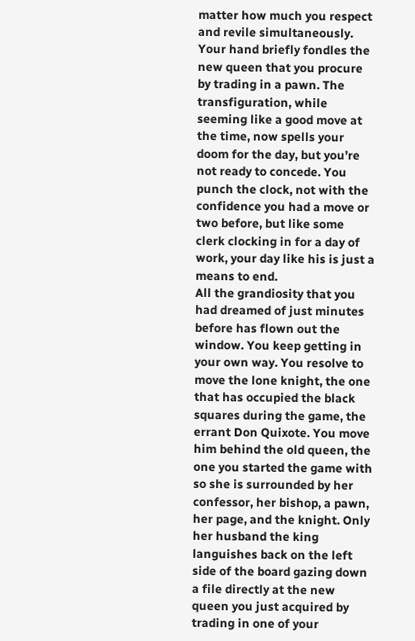matter how much you respect and revile simultaneously. Your hand briefly fondles the new queen that you procure by trading in a pawn. The transfiguration, while seeming like a good move at the time, now spells your doom for the day, but you’re not ready to concede. You punch the clock, not with the confidence you had a move or two before, but like some clerk clocking in for a day of work, your day like his is just a means to end.
All the grandiosity that you had dreamed of just minutes before has flown out the window. You keep getting in your own way. You resolve to move the lone knight, the one that has occupied the black squares during the game, the errant Don Quixote. You move him behind the old queen, the one you started the game with so she is surrounded by her confessor, her bishop, a pawn, her page, and the knight. Only her husband the king languishes back on the left side of the board gazing down a file directly at the new queen you just acquired by trading in one of your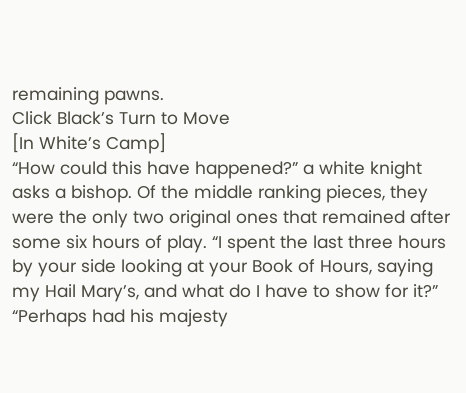remaining pawns.
Click Black’s Turn to Move
[In White’s Camp]
“How could this have happened?” a white knight asks a bishop. Of the middle ranking pieces, they were the only two original ones that remained after some six hours of play. “I spent the last three hours by your side looking at your Book of Hours, saying my Hail Mary’s, and what do I have to show for it?”
“Perhaps had his majesty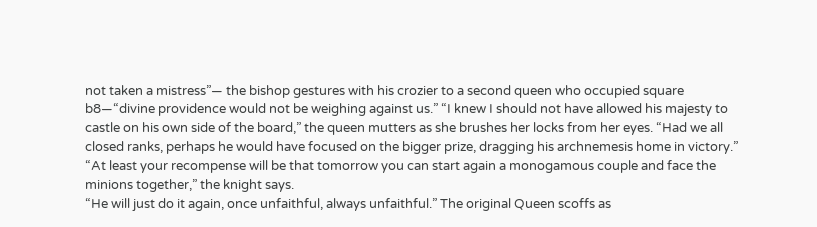not taken a mistress”— the bishop gestures with his crozier to a second queen who occupied square b8—“divine providence would not be weighing against us.” “I knew I should not have allowed his majesty to castle on his own side of the board,” the queen mutters as she brushes her locks from her eyes. “Had we all closed ranks, perhaps he would have focused on the bigger prize, dragging his archnemesis home in victory.”
“At least your recompense will be that tomorrow you can start again a monogamous couple and face the minions together,” the knight says.
“He will just do it again, once unfaithful, always unfaithful.” The original Queen scoffs as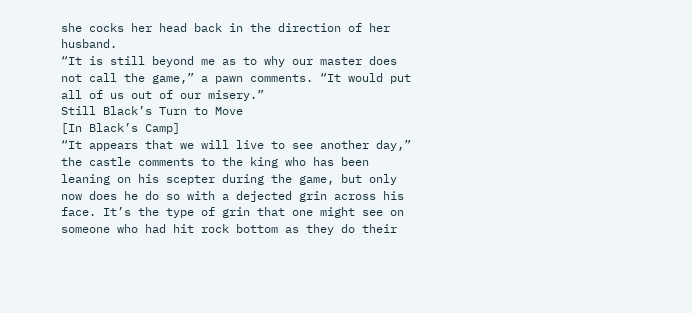she cocks her head back in the direction of her husband.
“It is still beyond me as to why our master does not call the game,” a pawn comments. “It would put all of us out of our misery.”
Still Black’s Turn to Move
[In Black’s Camp]
“It appears that we will live to see another day,” the castle comments to the king who has been leaning on his scepter during the game, but only now does he do so with a dejected grin across his face. It’s the type of grin that one might see on someone who had hit rock bottom as they do their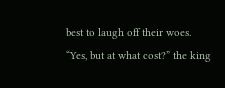best to laugh off their woes.
“Yes, but at what cost?” the king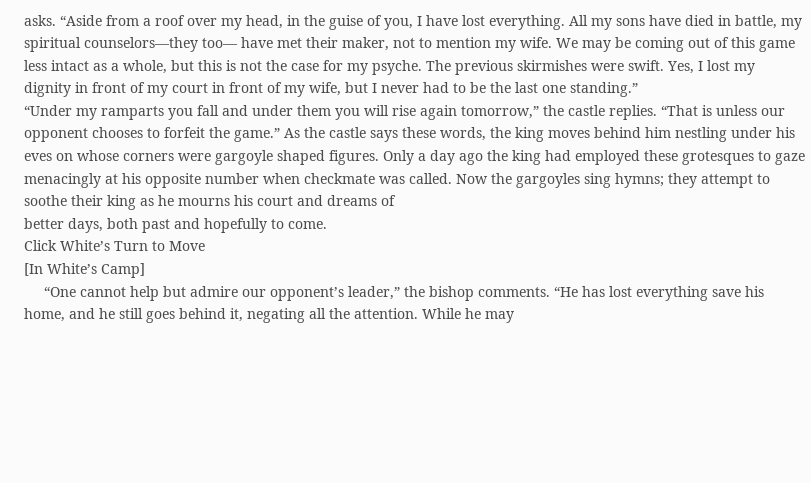asks. “Aside from a roof over my head, in the guise of you, I have lost everything. All my sons have died in battle, my spiritual counselors—they too— have met their maker, not to mention my wife. We may be coming out of this game less intact as a whole, but this is not the case for my psyche. The previous skirmishes were swift. Yes, I lost my dignity in front of my court in front of my wife, but I never had to be the last one standing.”
“Under my ramparts you fall and under them you will rise again tomorrow,” the castle replies. “That is unless our opponent chooses to forfeit the game.” As the castle says these words, the king moves behind him nestling under his eves on whose corners were gargoyle shaped figures. Only a day ago the king had employed these grotesques to gaze menacingly at his opposite number when checkmate was called. Now the gargoyles sing hymns; they attempt to soothe their king as he mourns his court and dreams of
better days, both past and hopefully to come.
Click White’s Turn to Move
[In White’s Camp]
     “One cannot help but admire our opponent’s leader,” the bishop comments. “He has lost everything save his home, and he still goes behind it, negating all the attention. While he may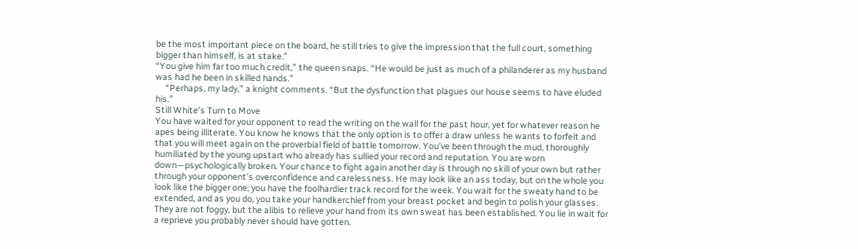be the most important piece on the board, he still tries to give the impression that the full court, something bigger than himself, is at stake.”
“You give him far too much credit,” the queen snaps. “He would be just as much of a philanderer as my husband was had he been in skilled hands.”
     “Perhaps, my lady,” a knight comments. “But the dysfunction that plagues our house seems to have eluded his.”
Still White’s Turn to Move
You have waited for your opponent to read the writing on the wall for the past hour, yet for whatever reason he apes being illiterate. You know he knows that the only option is to offer a draw unless he wants to forfeit and that you will meet again on the proverbial field of battle tomorrow. You’ve been through the mud, thoroughly humiliated by the young upstart who already has sullied your record and reputation. You are worn down—psychologically broken. Your chance to fight again another day is through no skill of your own but rather through your opponent’s overconfidence and carelessness. He may look like an ass today, but on the whole you look like the bigger one; you have the foolhardier track record for the week. You wait for the sweaty hand to be extended, and as you do, you take your handkerchief from your breast pocket and begin to polish your glasses. They are not foggy, but the alibis to relieve your hand from its own sweat has been established. You lie in wait for a reprieve you probably never should have gotten.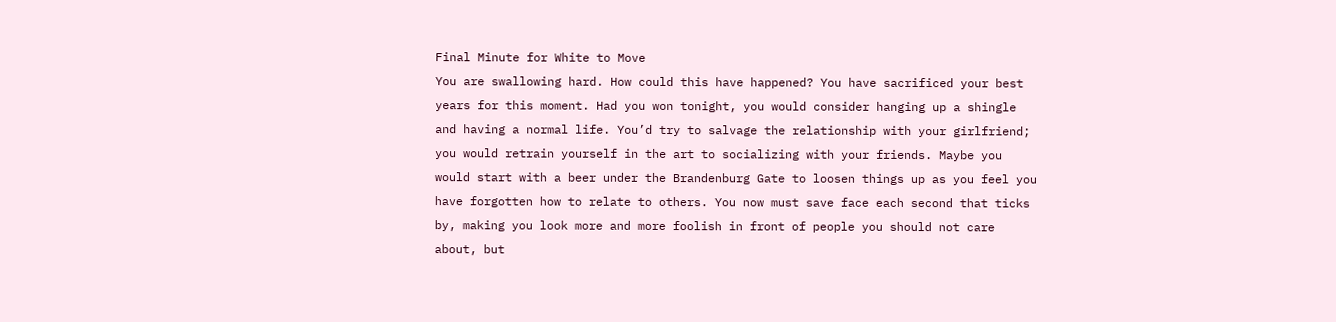Final Minute for White to Move
You are swallowing hard. How could this have happened? You have sacrificed your best years for this moment. Had you won tonight, you would consider hanging up a shingle and having a normal life. You’d try to salvage the relationship with your girlfriend; you would retrain yourself in the art to socializing with your friends. Maybe you would start with a beer under the Brandenburg Gate to loosen things up as you feel you have forgotten how to relate to others. You now must save face each second that ticks by, making you look more and more foolish in front of people you should not care about, but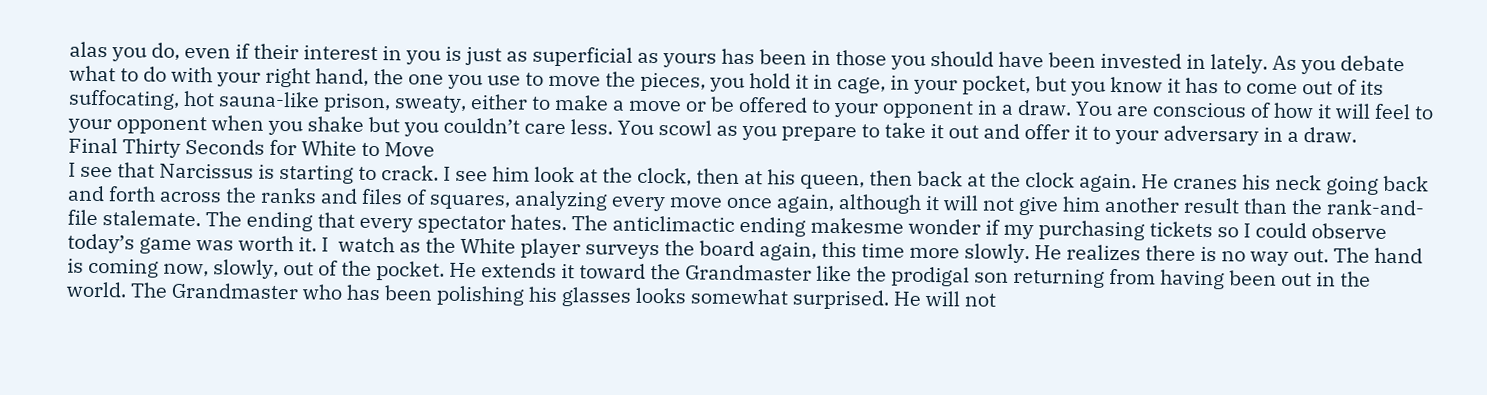alas you do, even if their interest in you is just as superficial as yours has been in those you should have been invested in lately. As you debate what to do with your right hand, the one you use to move the pieces, you hold it in cage, in your pocket, but you know it has to come out of its suffocating, hot sauna-like prison, sweaty, either to make a move or be offered to your opponent in a draw. You are conscious of how it will feel to your opponent when you shake but you couldn’t care less. You scowl as you prepare to take it out and offer it to your adversary in a draw.
Final Thirty Seconds for White to Move
I see that Narcissus is starting to crack. I see him look at the clock, then at his queen, then back at the clock again. He cranes his neck going back and forth across the ranks and files of squares, analyzing every move once again, although it will not give him another result than the rank-and-file stalemate. The ending that every spectator hates. The anticlimactic ending makesme wonder if my purchasing tickets so I could observe today’s game was worth it. I  watch as the White player surveys the board again, this time more slowly. He realizes there is no way out. The hand is coming now, slowly, out of the pocket. He extends it toward the Grandmaster like the prodigal son returning from having been out in the world. The Grandmaster who has been polishing his glasses looks somewhat surprised. He will not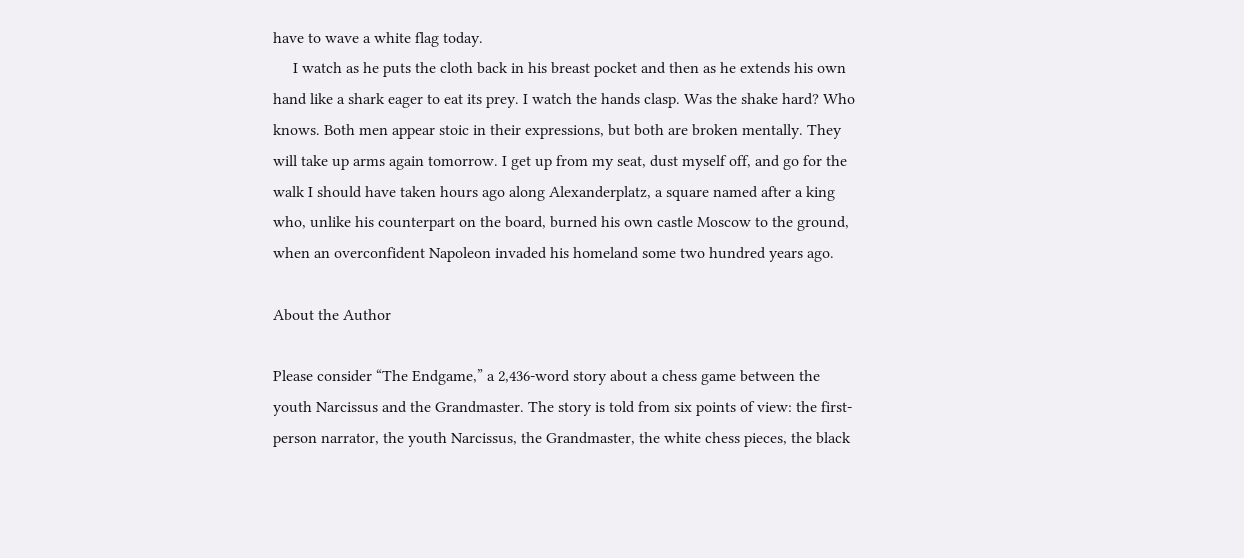have to wave a white flag today.
     I watch as he puts the cloth back in his breast pocket and then as he extends his own hand like a shark eager to eat its prey. I watch the hands clasp. Was the shake hard? Who knows. Both men appear stoic in their expressions, but both are broken mentally. They will take up arms again tomorrow. I get up from my seat, dust myself off, and go for the walk I should have taken hours ago along Alexanderplatz, a square named after a king who, unlike his counterpart on the board, burned his own castle Moscow to the ground, when an overconfident Napoleon invaded his homeland some two hundred years ago.

About the Author

Please consider “The Endgame,” a 2,436-word story about a chess game between the youth Narcissus and the Grandmaster. The story is told from six points of view: the first-person narrator, the youth Narcissus, the Grandmaster, the white chess pieces, the black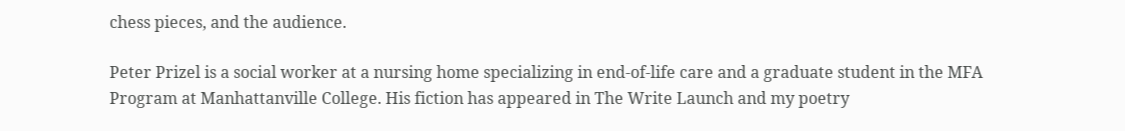chess pieces, and the audience.

Peter Prizel is a social worker at a nursing home specializing in end-of-life care and a graduate student in the MFA Program at Manhattanville College. His fiction has appeared in The Write Launch and my poetry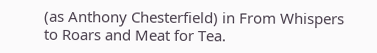(as Anthony Chesterfield) in From Whispers to Roars and Meat for Tea.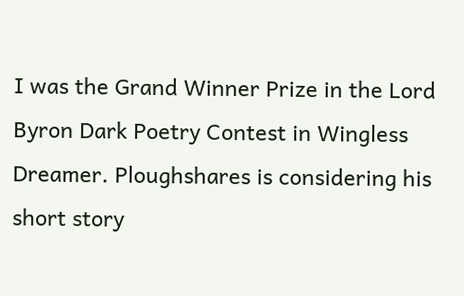I was the Grand Winner Prize in the Lord Byron Dark Poetry Contest in Wingless Dreamer. Ploughshares is considering his short story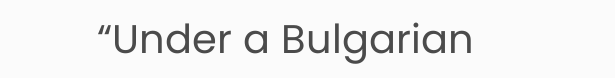“Under a Bulgarian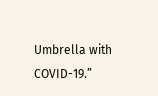Umbrella with COVID-19.”